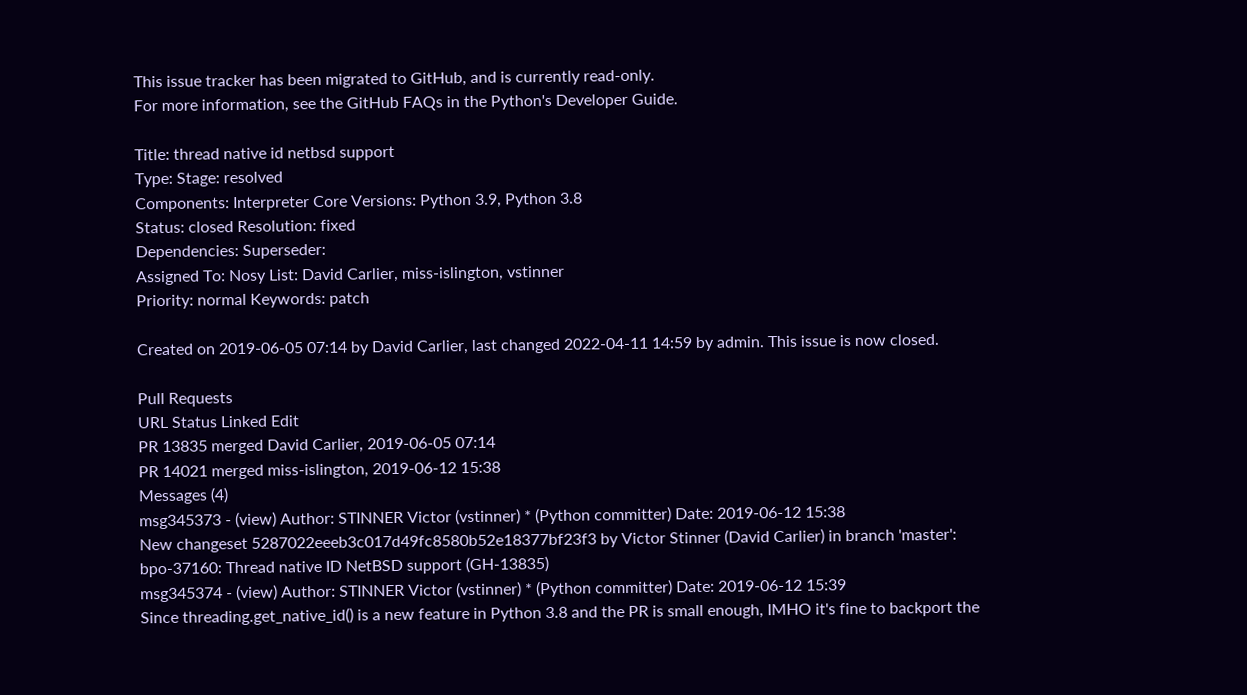This issue tracker has been migrated to GitHub, and is currently read-only.
For more information, see the GitHub FAQs in the Python's Developer Guide.

Title: thread native id netbsd support
Type: Stage: resolved
Components: Interpreter Core Versions: Python 3.9, Python 3.8
Status: closed Resolution: fixed
Dependencies: Superseder:
Assigned To: Nosy List: David Carlier, miss-islington, vstinner
Priority: normal Keywords: patch

Created on 2019-06-05 07:14 by David Carlier, last changed 2022-04-11 14:59 by admin. This issue is now closed.

Pull Requests
URL Status Linked Edit
PR 13835 merged David Carlier, 2019-06-05 07:14
PR 14021 merged miss-islington, 2019-06-12 15:38
Messages (4)
msg345373 - (view) Author: STINNER Victor (vstinner) * (Python committer) Date: 2019-06-12 15:38
New changeset 5287022eeeb3c017d49fc8580b52e18377bf23f3 by Victor Stinner (David Carlier) in branch 'master':
bpo-37160: Thread native ID NetBSD support (GH-13835)
msg345374 - (view) Author: STINNER Victor (vstinner) * (Python committer) Date: 2019-06-12 15:39
Since threading.get_native_id() is a new feature in Python 3.8 and the PR is small enough, IMHO it's fine to backport the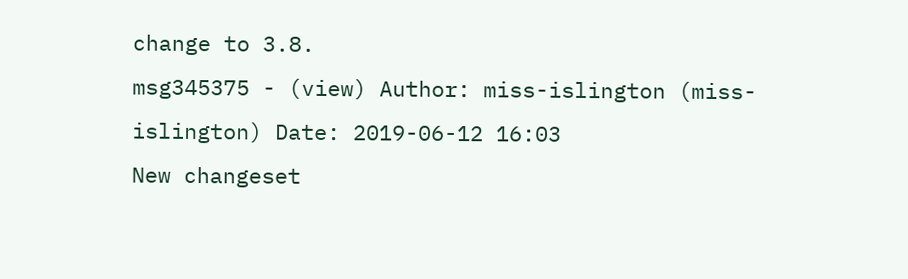change to 3.8.
msg345375 - (view) Author: miss-islington (miss-islington) Date: 2019-06-12 16:03
New changeset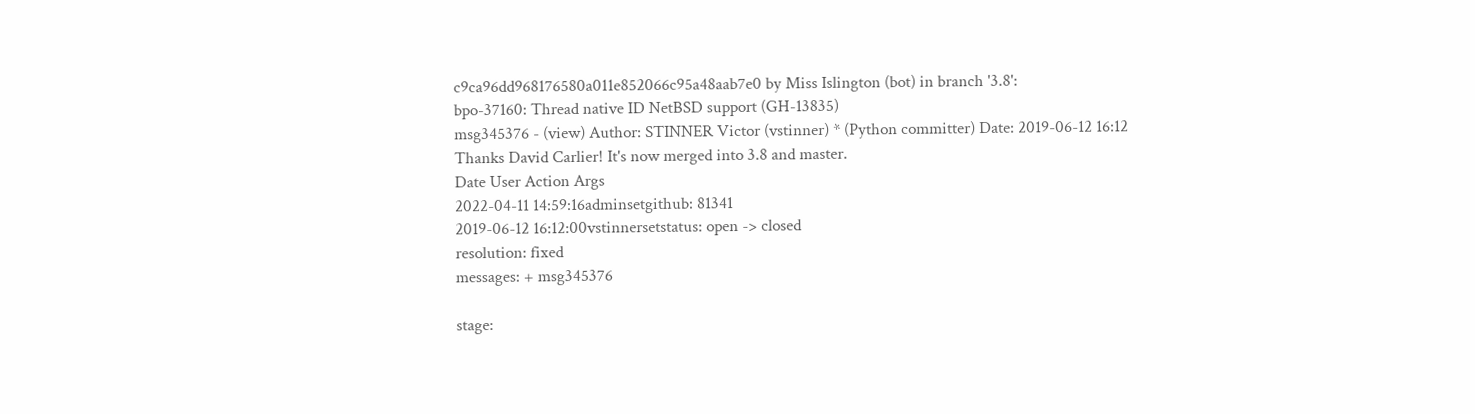c9ca96dd968176580a011e852066c95a48aab7e0 by Miss Islington (bot) in branch '3.8':
bpo-37160: Thread native ID NetBSD support (GH-13835)
msg345376 - (view) Author: STINNER Victor (vstinner) * (Python committer) Date: 2019-06-12 16:12
Thanks David Carlier! It's now merged into 3.8 and master.
Date User Action Args
2022-04-11 14:59:16adminsetgithub: 81341
2019-06-12 16:12:00vstinnersetstatus: open -> closed
resolution: fixed
messages: + msg345376

stage: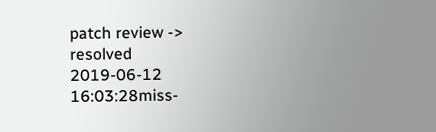patch review -> resolved
2019-06-12 16:03:28miss-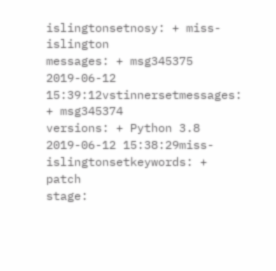islingtonsetnosy: + miss-islington
messages: + msg345375
2019-06-12 15:39:12vstinnersetmessages: + msg345374
versions: + Python 3.8
2019-06-12 15:38:29miss-islingtonsetkeywords: + patch
stage: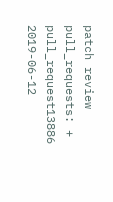patch review
pull_requests: + pull_request13886
2019-06-12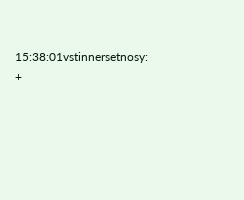15:38:01vstinnersetnosy: +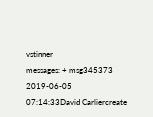vstinner
messages: + msg345373
2019-06-05 07:14:33David Carliercreate